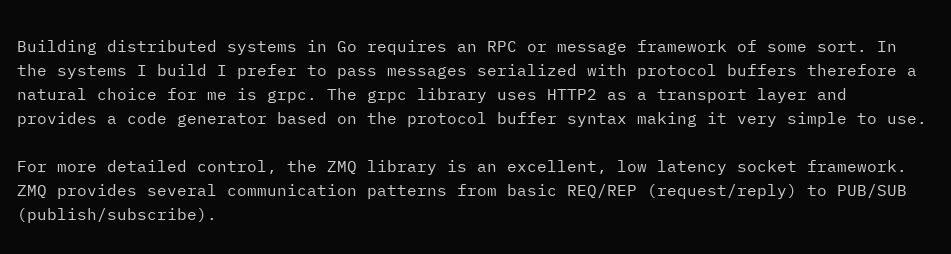Building distributed systems in Go requires an RPC or message framework of some sort. In the systems I build I prefer to pass messages serialized with protocol buffers therefore a natural choice for me is grpc. The grpc library uses HTTP2 as a transport layer and provides a code generator based on the protocol buffer syntax making it very simple to use.

For more detailed control, the ZMQ library is an excellent, low latency socket framework. ZMQ provides several communication patterns from basic REQ/REP (request/reply) to PUB/SUB (publish/subscribe).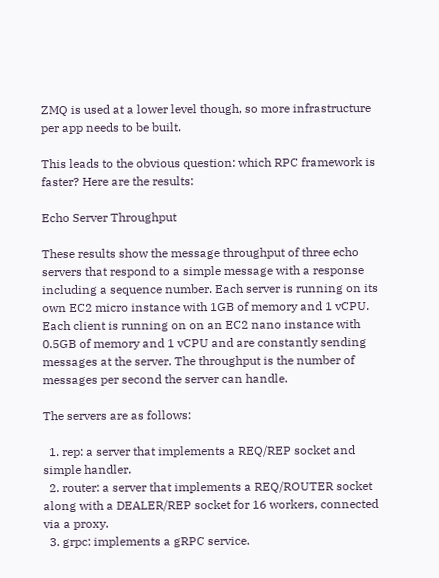ZMQ is used at a lower level though, so more infrastructure per app needs to be built.

This leads to the obvious question: which RPC framework is faster? Here are the results:

Echo Server Throughput

These results show the message throughput of three echo servers that respond to a simple message with a response including a sequence number. Each server is running on its own EC2 micro instance with 1GB of memory and 1 vCPU. Each client is running on on an EC2 nano instance with 0.5GB of memory and 1 vCPU and are constantly sending messages at the server. The throughput is the number of messages per second the server can handle.

The servers are as follows:

  1. rep: a server that implements a REQ/REP socket and simple handler.
  2. router: a server that implements a REQ/ROUTER socket along with a DEALER/REP socket for 16 workers, connected via a proxy.
  3. grpc: implements a gRPC service.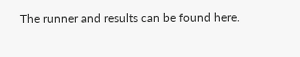The runner and results can be found here.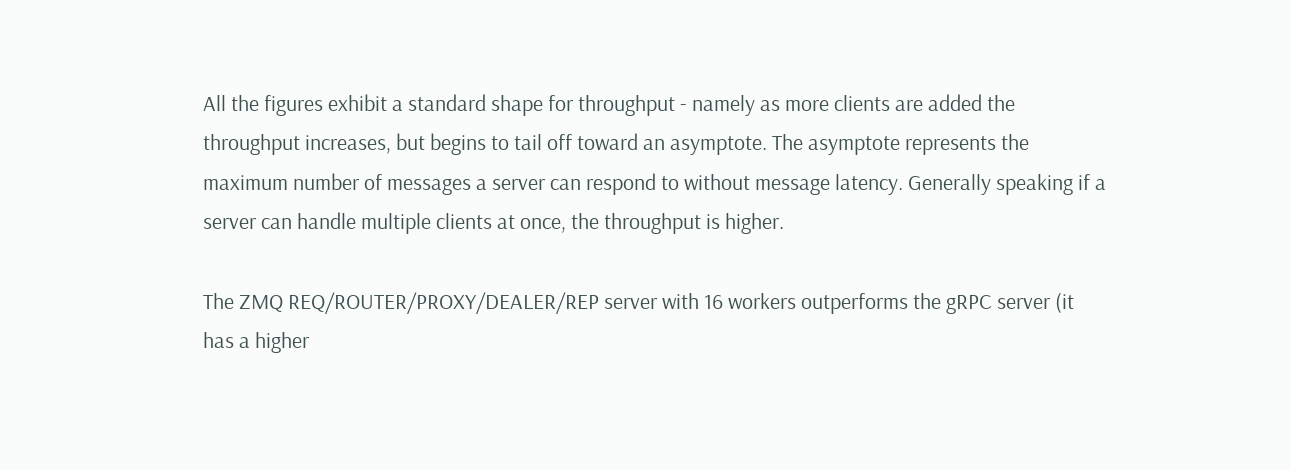All the figures exhibit a standard shape for throughput - namely as more clients are added the throughput increases, but begins to tail off toward an asymptote. The asymptote represents the maximum number of messages a server can respond to without message latency. Generally speaking if a server can handle multiple clients at once, the throughput is higher.

The ZMQ REQ/ROUTER/PROXY/DEALER/REP server with 16 workers outperforms the gRPC server (it has a higher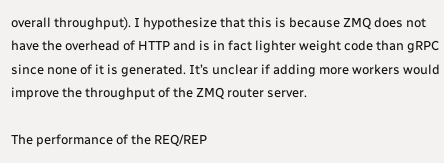overall throughput). I hypothesize that this is because ZMQ does not have the overhead of HTTP and is in fact lighter weight code than gRPC since none of it is generated. It’s unclear if adding more workers would improve the throughput of the ZMQ router server.

The performance of the REQ/REP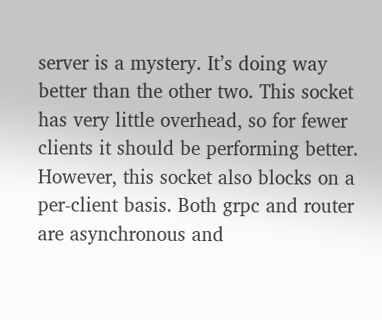server is a mystery. It’s doing way better than the other two. This socket has very little overhead, so for fewer clients it should be performing better. However, this socket also blocks on a per-client basis. Both grpc and router are asynchronous and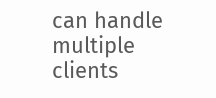can handle multiple clients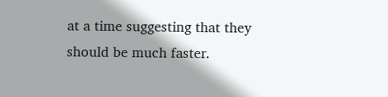at a time suggesting that they should be much faster.